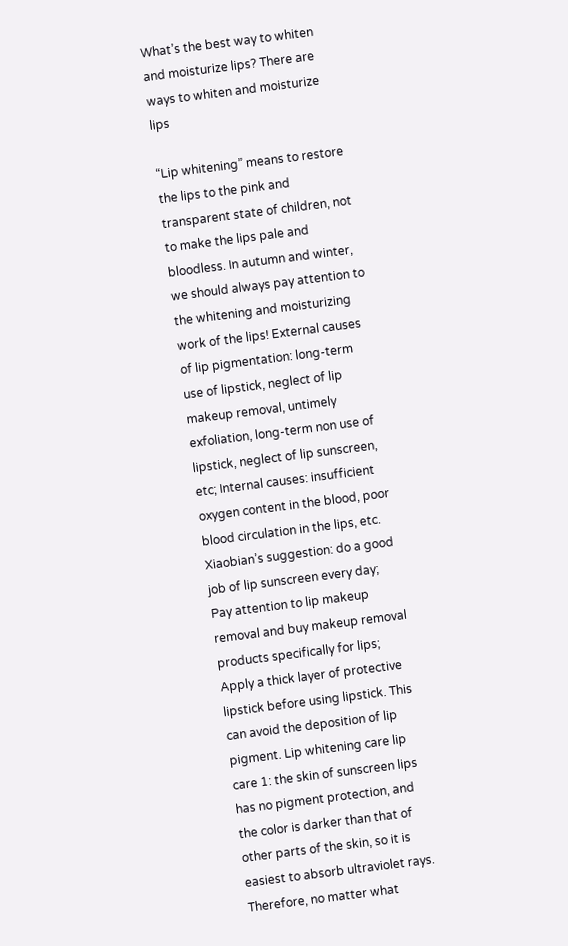What’s the best way to whiten and moisturize lips? There are ways to whiten and moisturize lips

“Lip whitening” means to restore the lips to the pink and transparent state of children, not to make the lips pale and bloodless. In autumn and winter, we should always pay attention to the whitening and moisturizing work of the lips! External causes of lip pigmentation: long-term use of lipstick, neglect of lip makeup removal, untimely exfoliation, long-term non use of lipstick, neglect of lip sunscreen, etc; Internal causes: insufficient oxygen content in the blood, poor blood circulation in the lips, etc. Xiaobian’s suggestion: do a good job of lip sunscreen every day; Pay attention to lip makeup removal and buy makeup removal products specifically for lips; Apply a thick layer of protective lipstick before using lipstick. This can avoid the deposition of lip pigment. Lip whitening care lip care 1: the skin of sunscreen lips has no pigment protection, and the color is darker than that of other parts of the skin, so it is easiest to absorb ultraviolet rays. Therefore, no matter what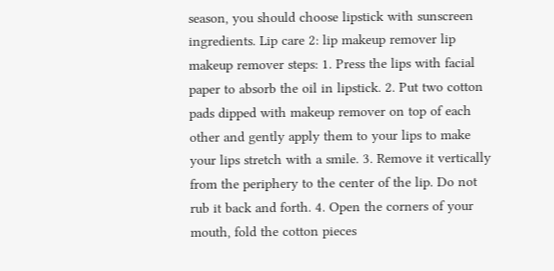season, you should choose lipstick with sunscreen ingredients. Lip care 2: lip makeup remover lip makeup remover steps: 1. Press the lips with facial paper to absorb the oil in lipstick. 2. Put two cotton pads dipped with makeup remover on top of each other and gently apply them to your lips to make your lips stretch with a smile. 3. Remove it vertically from the periphery to the center of the lip. Do not rub it back and forth. 4. Open the corners of your mouth, fold the cotton pieces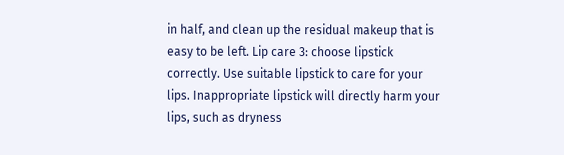in half, and clean up the residual makeup that is easy to be left. Lip care 3: choose lipstick correctly. Use suitable lipstick to care for your lips. Inappropriate lipstick will directly harm your lips, such as dryness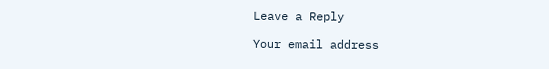Leave a Reply

Your email address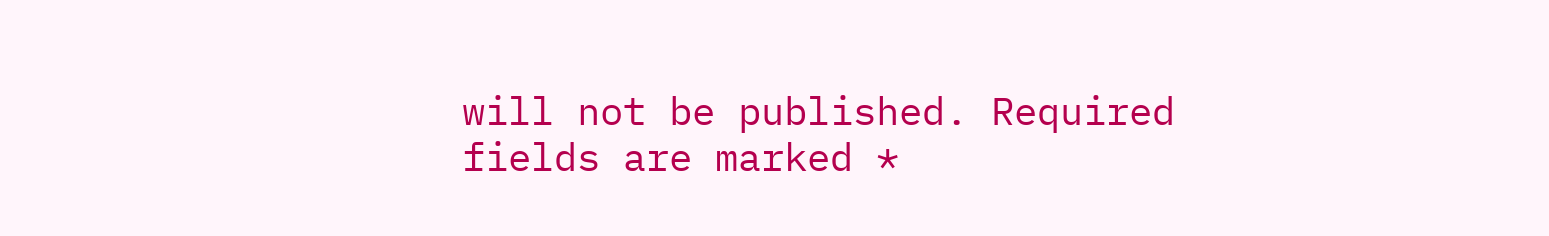will not be published. Required fields are marked *